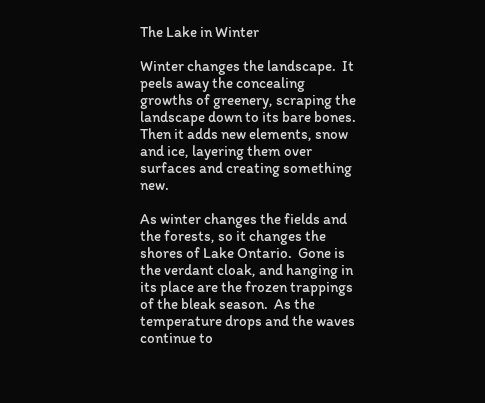The Lake in Winter

Winter changes the landscape.  It peels away the concealing growths of greenery, scraping the landscape down to its bare bones.  Then it adds new elements, snow and ice, layering them over surfaces and creating something new.

As winter changes the fields and the forests, so it changes the shores of Lake Ontario.  Gone is the verdant cloak, and hanging in its place are the frozen trappings of the bleak season.  As the temperature drops and the waves continue to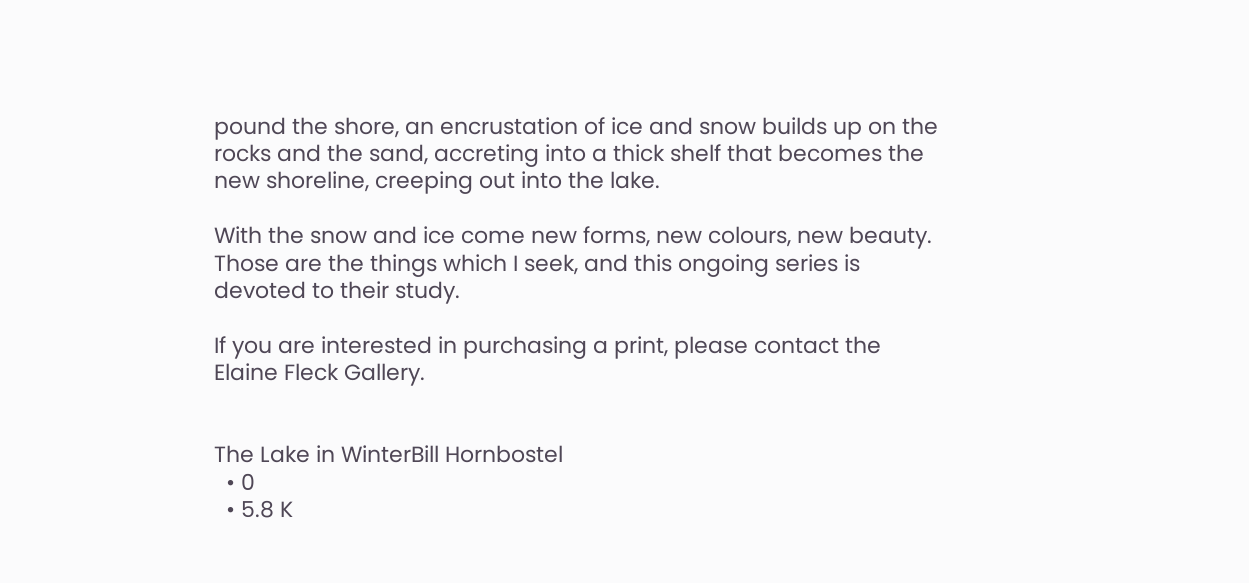pound the shore, an encrustation of ice and snow builds up on the rocks and the sand, accreting into a thick shelf that becomes the new shoreline, creeping out into the lake.

With the snow and ice come new forms, new colours, new beauty.  Those are the things which I seek, and this ongoing series is devoted to their study.

If you are interested in purchasing a print, please contact the Elaine Fleck Gallery.


The Lake in WinterBill Hornbostel
  • 0
  • 5.8 K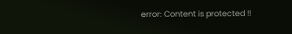error: Content is protected !!